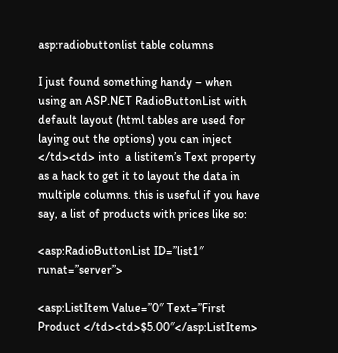asp:radiobuttonlist table columns

I just found something handy – when using an ASP.NET RadioButtonList with default layout (html tables are used for laying out the options) you can inject </td><td> into  a listitem’s Text property as a hack to get it to layout the data in multiple columns. this is useful if you have say, a list of products with prices like so:

<asp:RadioButtonList ID=”list1″ runat=”server”>

<asp:ListItem Value=”0″ Text=”First Product </td><td>$5.00″</asp:ListItem>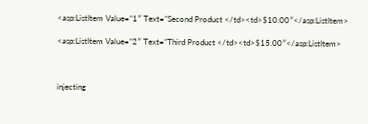<asp:ListItem Value=”1″ Text=”Second Product </td><td>$10.00″</asp:ListItem>

<asp:ListItem Value=”2″ Text=”Third Product </td><td>$15.00″</asp:ListItem>



injecting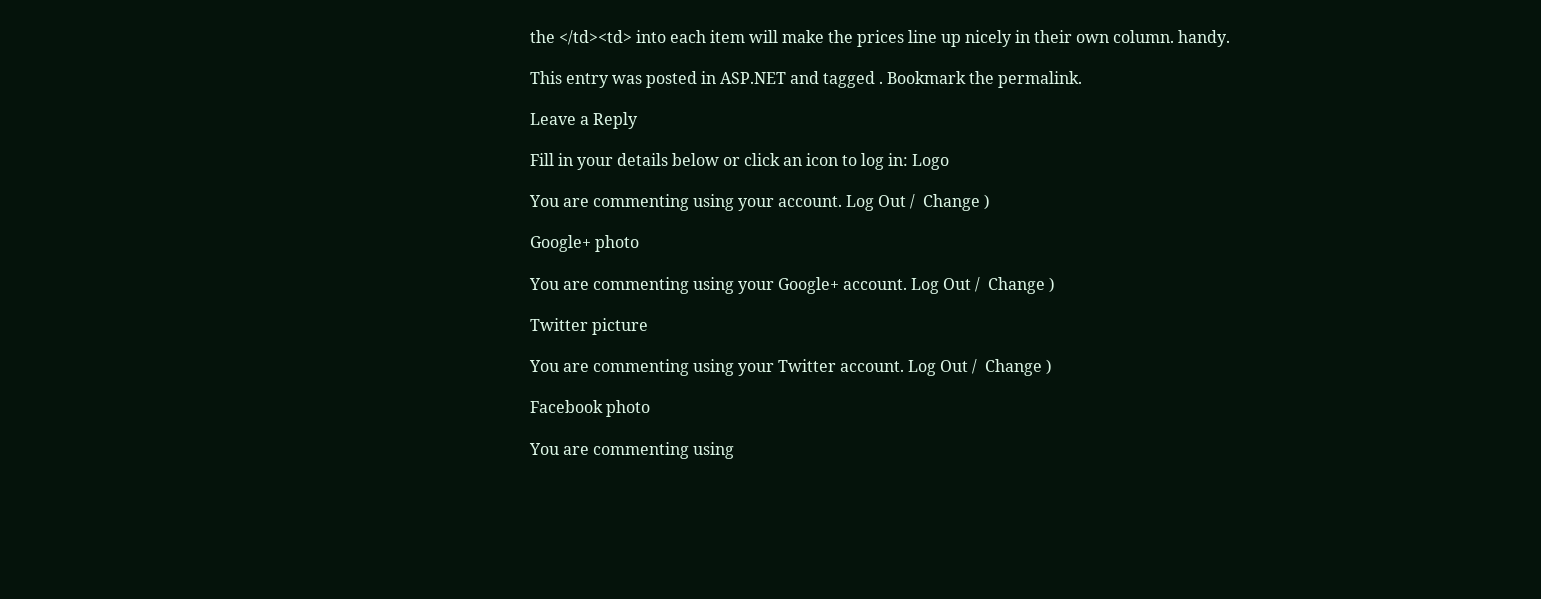the </td><td> into each item will make the prices line up nicely in their own column. handy.

This entry was posted in ASP.NET and tagged . Bookmark the permalink.

Leave a Reply

Fill in your details below or click an icon to log in: Logo

You are commenting using your account. Log Out /  Change )

Google+ photo

You are commenting using your Google+ account. Log Out /  Change )

Twitter picture

You are commenting using your Twitter account. Log Out /  Change )

Facebook photo

You are commenting using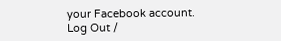your Facebook account. Log Out /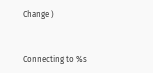Change )


Connecting to %s